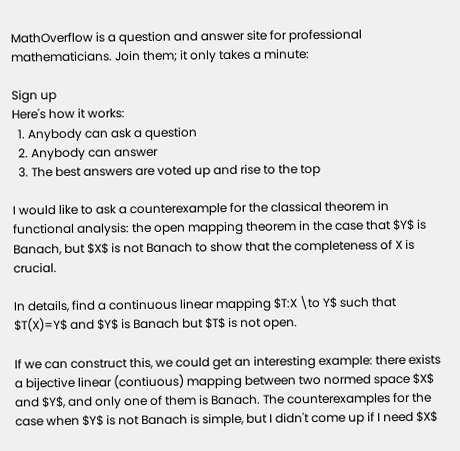MathOverflow is a question and answer site for professional mathematicians. Join them; it only takes a minute:

Sign up
Here's how it works:
  1. Anybody can ask a question
  2. Anybody can answer
  3. The best answers are voted up and rise to the top

I would like to ask a counterexample for the classical theorem in functional analysis: the open mapping theorem in the case that $Y$ is Banach, but $X$ is not Banach to show that the completeness of X is crucial.

In details, find a continuous linear mapping $T:X \to Y$ such that $T(X)=Y$ and $Y$ is Banach but $T$ is not open.

If we can construct this, we could get an interesting example: there exists a bijective linear (contiuous) mapping between two normed space $X$ and $Y$, and only one of them is Banach. The counterexamples for the case when $Y$ is not Banach is simple, but I didn't come up if I need $X$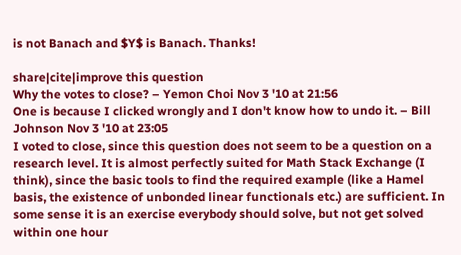is not Banach and $Y$ is Banach. Thanks!

share|cite|improve this question
Why the votes to close? – Yemon Choi Nov 3 '10 at 21:56
One is because I clicked wrongly and I don't know how to undo it. – Bill Johnson Nov 3 '10 at 23:05
I voted to close, since this question does not seem to be a question on a research level. It is almost perfectly suited for Math Stack Exchange (I think), since the basic tools to find the required example (like a Hamel basis, the existence of unbonded linear functionals etc.) are sufficient. In some sense it is an exercise everybody should solve, but not get solved within one hour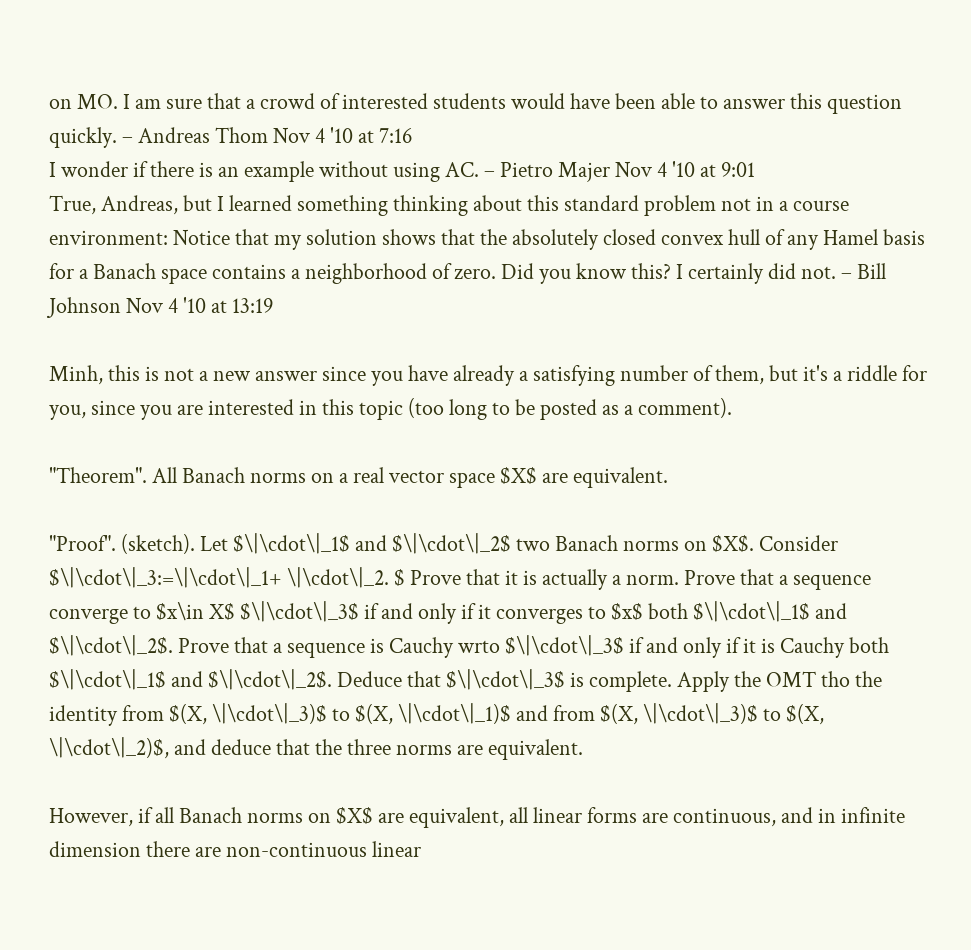on MO. I am sure that a crowd of interested students would have been able to answer this question quickly. – Andreas Thom Nov 4 '10 at 7:16
I wonder if there is an example without using AC. – Pietro Majer Nov 4 '10 at 9:01
True, Andreas, but I learned something thinking about this standard problem not in a course environment: Notice that my solution shows that the absolutely closed convex hull of any Hamel basis for a Banach space contains a neighborhood of zero. Did you know this? I certainly did not. – Bill Johnson Nov 4 '10 at 13:19

Minh, this is not a new answer since you have already a satisfying number of them, but it's a riddle for you, since you are interested in this topic (too long to be posted as a comment).

"Theorem". All Banach norms on a real vector space $X$ are equivalent.

"Proof". (sketch). Let $\|\cdot\|_1$ and $\|\cdot\|_2$ two Banach norms on $X$. Consider $\|\cdot\|_3:=\|\cdot\|_1+ \|\cdot\|_2. $ Prove that it is actually a norm. Prove that a sequence converge to $x\in X$ $\|\cdot\|_3$ if and only if it converges to $x$ both $\|\cdot\|_1$ and $\|\cdot\|_2$. Prove that a sequence is Cauchy wrto $\|\cdot\|_3$ if and only if it is Cauchy both $\|\cdot\|_1$ and $\|\cdot\|_2$. Deduce that $\|\cdot\|_3$ is complete. Apply the OMT tho the identity from $(X, \|\cdot\|_3)$ to $(X, \|\cdot\|_1)$ and from $(X, \|\cdot\|_3)$ to $(X, \|\cdot\|_2)$, and deduce that the three norms are equivalent.

However, if all Banach norms on $X$ are equivalent, all linear forms are continuous, and in infinite dimension there are non-continuous linear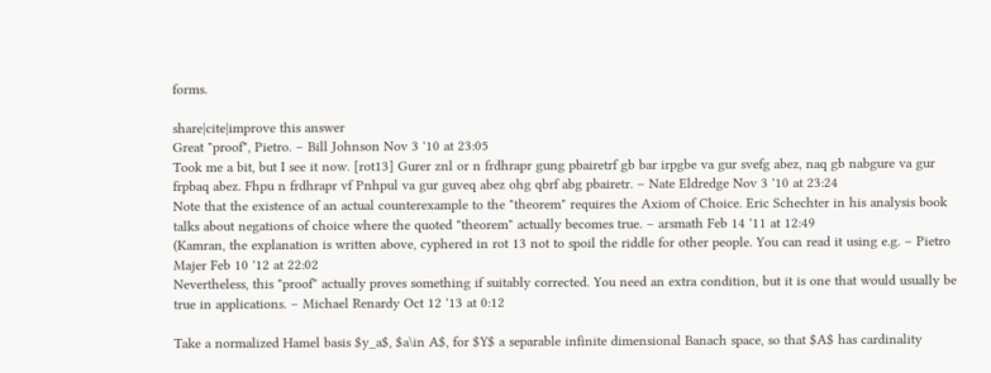forms.

share|cite|improve this answer
Great "proof", Pietro. – Bill Johnson Nov 3 '10 at 23:05
Took me a bit, but I see it now. [rot13] Gurer znl or n frdhrapr gung pbairetrf gb bar irpgbe va gur svefg abez, naq gb nabgure va gur frpbaq abez. Fhpu n frdhrapr vf Pnhpul va gur guveq abez ohg qbrf abg pbairetr. – Nate Eldredge Nov 3 '10 at 23:24
Note that the existence of an actual counterexample to the "theorem" requires the Axiom of Choice. Eric Schechter in his analysis book talks about negations of choice where the quoted "theorem" actually becomes true. – arsmath Feb 14 '11 at 12:49
(Kamran, the explanation is written above, cyphered in rot 13 not to spoil the riddle for other people. You can read it using e.g. – Pietro Majer Feb 10 '12 at 22:02
Nevertheless, this "proof" actually proves something if suitably corrected. You need an extra condition, but it is one that would usually be true in applications. – Michael Renardy Oct 12 '13 at 0:12

Take a normalized Hamel basis $y_a$, $a\in A$, for $Y$ a separable infinite dimensional Banach space, so that $A$ has cardinality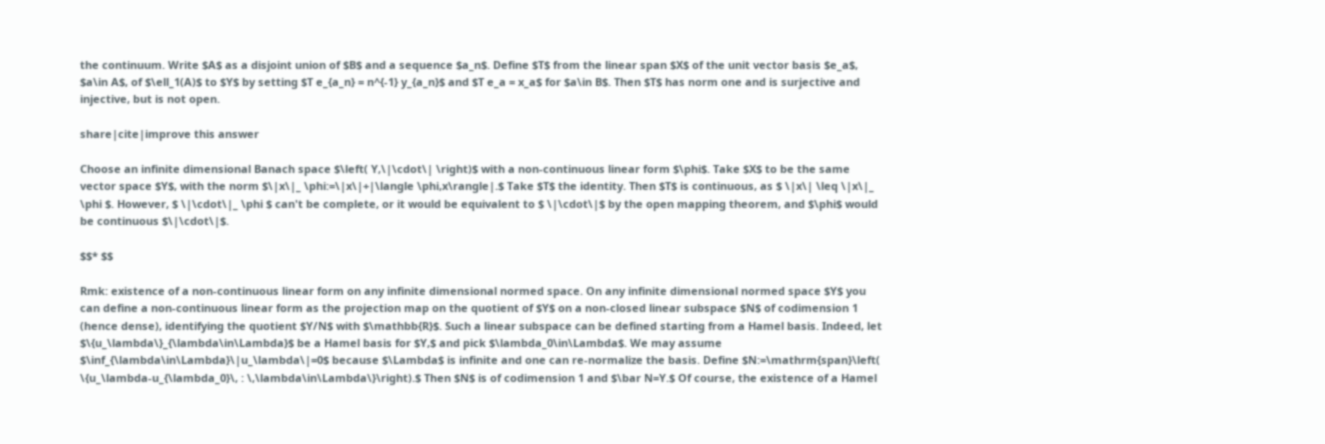the continuum. Write $A$ as a disjoint union of $B$ and a sequence $a_n$. Define $T$ from the linear span $X$ of the unit vector basis $e_a$, $a\in A$, of $\ell_1(A)$ to $Y$ by setting $T e_{a_n} = n^{-1} y_{a_n}$ and $T e_a = x_a$ for $a\in B$. Then $T$ has norm one and is surjective and injective, but is not open.

share|cite|improve this answer

Choose an infinite dimensional Banach space $\left( Y,\|\cdot\| \right)$ with a non-continuous linear form $\phi$. Take $X$ to be the same vector space $Y$, with the norm $\|x\|_ \phi:=\|x\|+|\langle \phi,x\rangle|.$ Take $T$ the identity. Then $T$ is continuous, as $ \|x\| \leq \|x\|_ \phi $. However, $ \|\cdot\|_ \phi $ can't be complete, or it would be equivalent to $ \|\cdot\|$ by the open mapping theorem, and $\phi$ would be continuous $\|\cdot\|$.

$$* $$

Rmk: existence of a non-continuous linear form on any infinite dimensional normed space. On any infinite dimensional normed space $Y$ you can define a non-continuous linear form as the projection map on the quotient of $Y$ on a non-closed linear subspace $N$ of codimension 1 (hence dense), identifying the quotient $Y/N$ with $\mathbb{R}$. Such a linear subspace can be defined starting from a Hamel basis. Indeed, let $\{u_\lambda\}_{\lambda\in\Lambda}$ be a Hamel basis for $Y,$ and pick $\lambda_0\in\Lambda$. We may assume $\inf_{\lambda\in\Lambda}\|u_\lambda\|=0$ because $\Lambda$ is infinite and one can re-normalize the basis. Define $N:=\mathrm{span}\left( \{u_\lambda-u_{\lambda_0}\, : \,\lambda\in\Lambda\}\right).$ Then $N$ is of codimension 1 and $\bar N=Y.$ Of course, the existence of a Hamel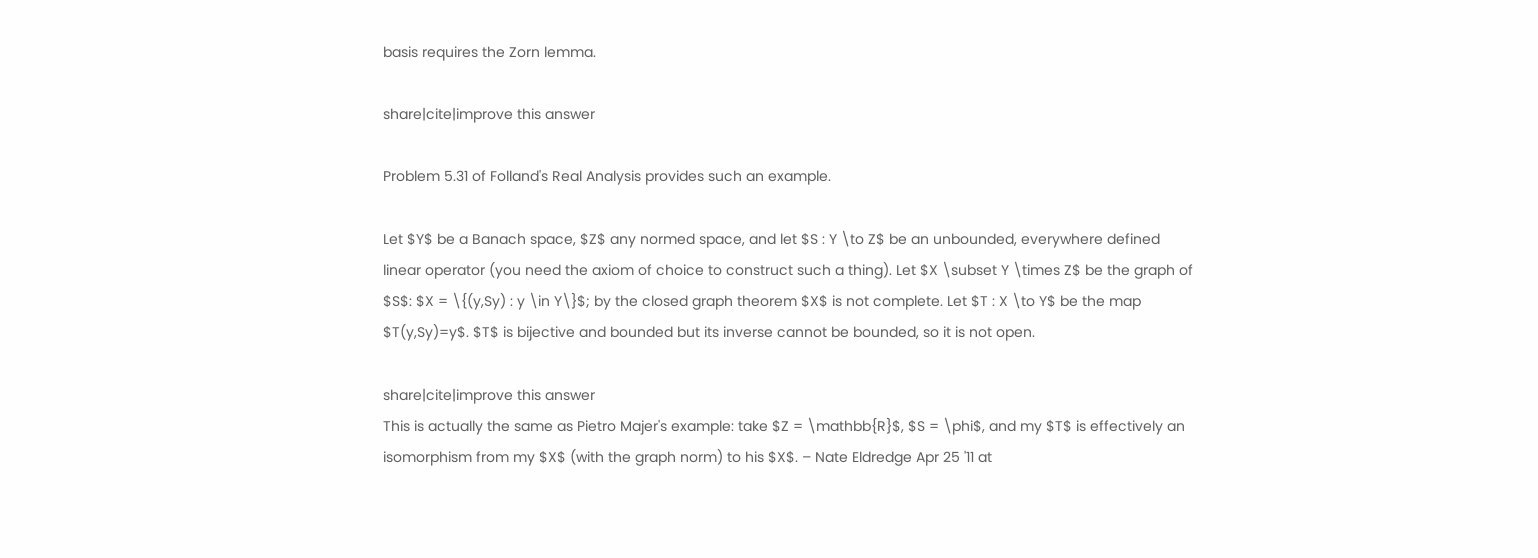basis requires the Zorn lemma.

share|cite|improve this answer

Problem 5.31 of Folland's Real Analysis provides such an example.

Let $Y$ be a Banach space, $Z$ any normed space, and let $S : Y \to Z$ be an unbounded, everywhere defined linear operator (you need the axiom of choice to construct such a thing). Let $X \subset Y \times Z$ be the graph of $S$: $X = \{(y,Sy) : y \in Y\}$; by the closed graph theorem $X$ is not complete. Let $T : X \to Y$ be the map $T(y,Sy)=y$. $T$ is bijective and bounded but its inverse cannot be bounded, so it is not open.

share|cite|improve this answer
This is actually the same as Pietro Majer's example: take $Z = \mathbb{R}$, $S = \phi$, and my $T$ is effectively an isomorphism from my $X$ (with the graph norm) to his $X$. – Nate Eldredge Apr 25 '11 at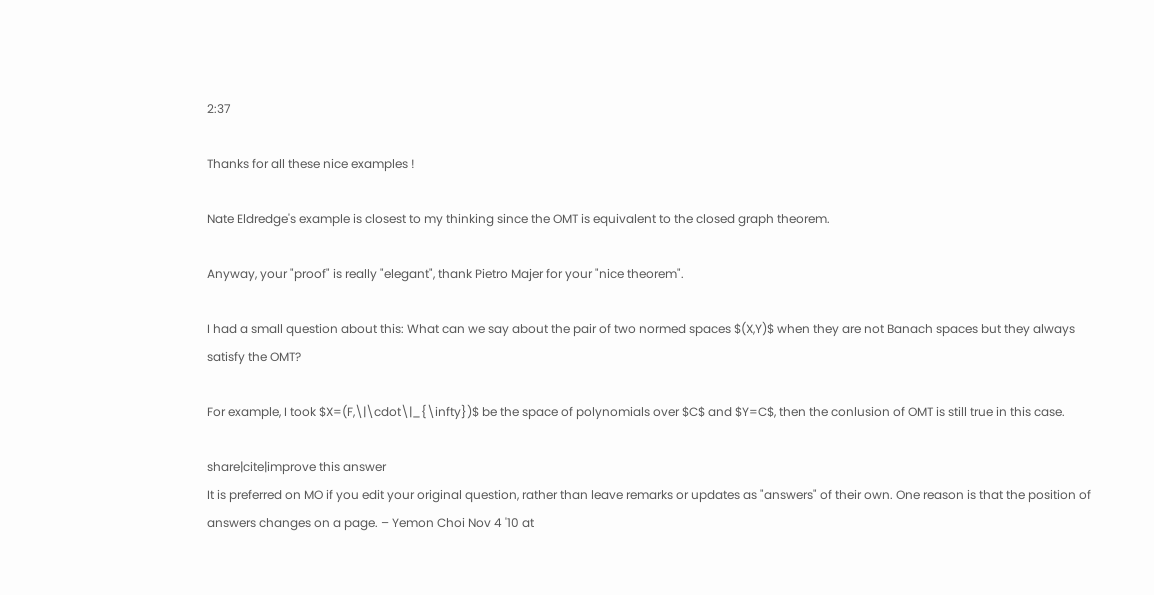2:37

Thanks for all these nice examples !

Nate Eldredge's example is closest to my thinking since the OMT is equivalent to the closed graph theorem.

Anyway, your "proof" is really "elegant", thank Pietro Majer for your "nice theorem".

I had a small question about this: What can we say about the pair of two normed spaces $(X,Y)$ when they are not Banach spaces but they always satisfy the OMT?

For example, I took $X=(F,\|\cdot\|_{\infty})$ be the space of polynomials over $C$ and $Y=C$, then the conlusion of OMT is still true in this case.

share|cite|improve this answer
It is preferred on MO if you edit your original question, rather than leave remarks or updates as "answers" of their own. One reason is that the position of answers changes on a page. – Yemon Choi Nov 4 '10 at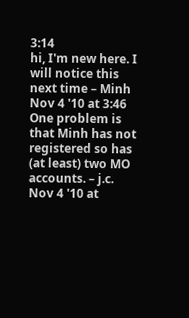3:14
hi, I'm new here. I will notice this next time – Minh Nov 4 '10 at 3:46
One problem is that Minh has not registered so has (at least) two MO accounts. – j.c. Nov 4 '10 at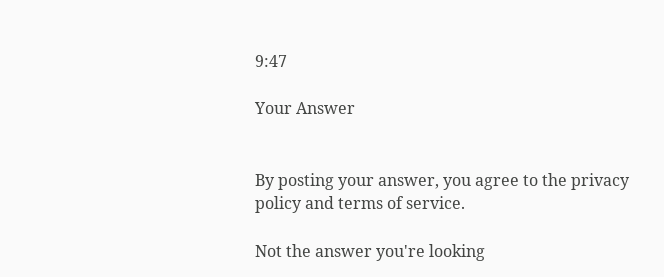9:47

Your Answer


By posting your answer, you agree to the privacy policy and terms of service.

Not the answer you're looking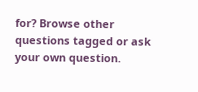for? Browse other questions tagged or ask your own question.